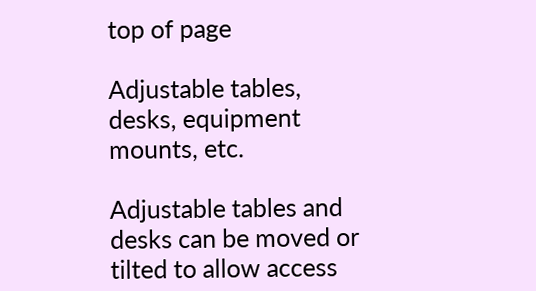top of page

Adjustable tables, desks, equipment mounts, etc.

Adjustable tables and desks can be moved or tilted to allow access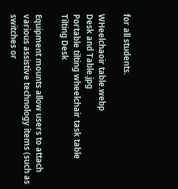for all students.

WHeelchaoir table.webp
Desk and Table.jpg
Portable tilting wheelchair task table                              Tilting Desk

Equipment mounts allow users to attach various assistive technology items (such as switches or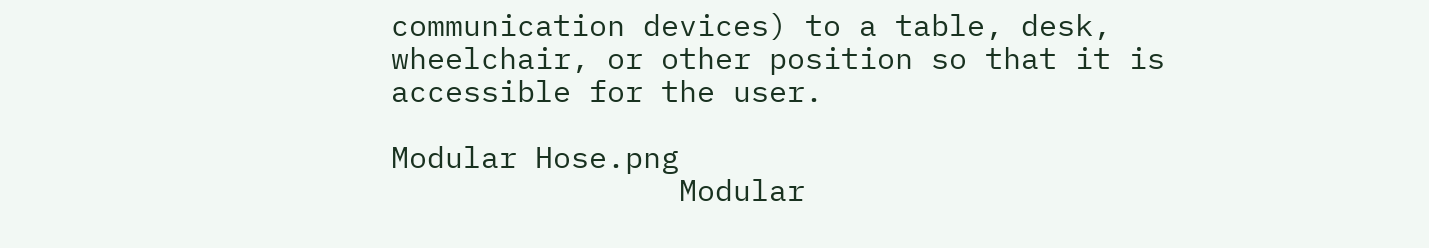communication devices) to a table, desk, wheelchair, or other position so that it is accessible for the user.

Modular Hose.png
                Modular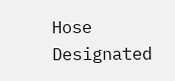Hose                                                            Designated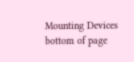Mounting Devices
bottom of page